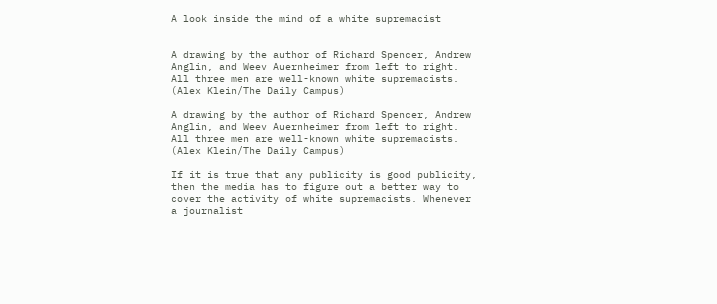A look inside the mind of a white supremacist


A drawing by the author of Richard Spencer, Andrew Anglin, and Weev Auernheimer from left to right. All three men are well-known white supremacists. (Alex Klein/The Daily Campus)

A drawing by the author of Richard Spencer, Andrew Anglin, and Weev Auernheimer from left to right. All three men are well-known white supremacists. (Alex Klein/The Daily Campus)

If it is true that any publicity is good publicity, then the media has to figure out a better way to cover the activity of white supremacists. Whenever a journalist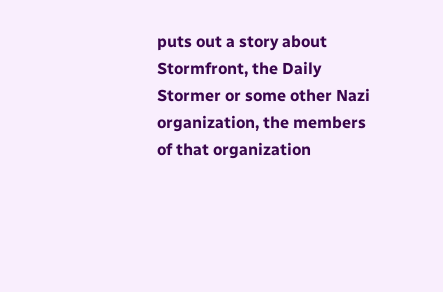puts out a story about Stormfront, the Daily Stormer or some other Nazi organization, the members of that organization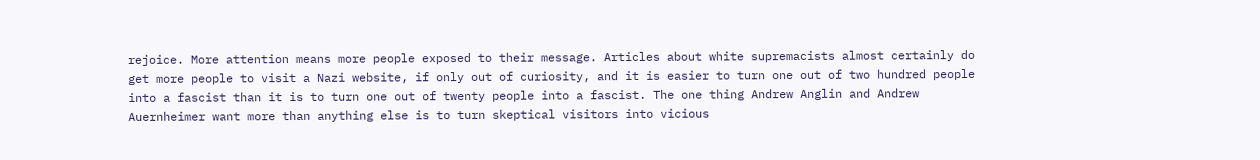rejoice. More attention means more people exposed to their message. Articles about white supremacists almost certainly do get more people to visit a Nazi website, if only out of curiosity, and it is easier to turn one out of two hundred people into a fascist than it is to turn one out of twenty people into a fascist. The one thing Andrew Anglin and Andrew Auernheimer want more than anything else is to turn skeptical visitors into vicious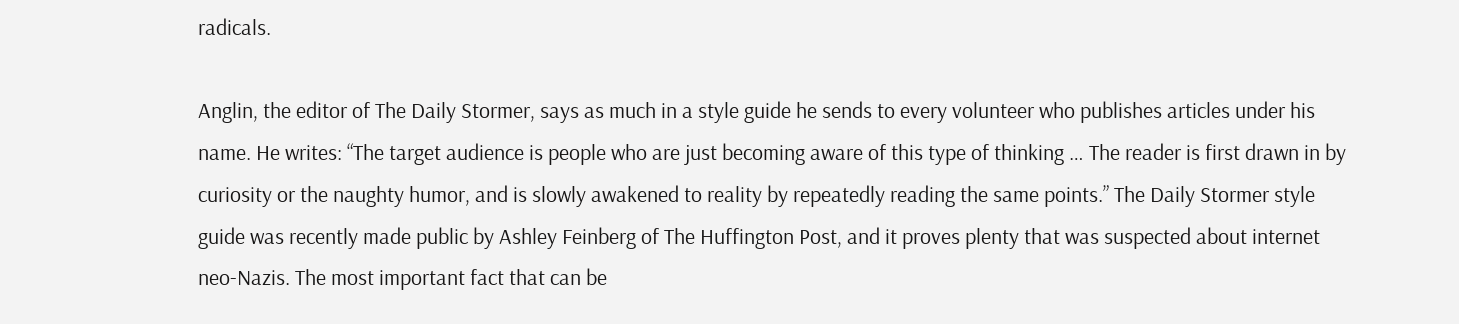radicals.

Anglin, the editor of The Daily Stormer, says as much in a style guide he sends to every volunteer who publishes articles under his name. He writes: “The target audience is people who are just becoming aware of this type of thinking … The reader is first drawn in by curiosity or the naughty humor, and is slowly awakened to reality by repeatedly reading the same points.” The Daily Stormer style guide was recently made public by Ashley Feinberg of The Huffington Post, and it proves plenty that was suspected about internet neo-Nazis. The most important fact that can be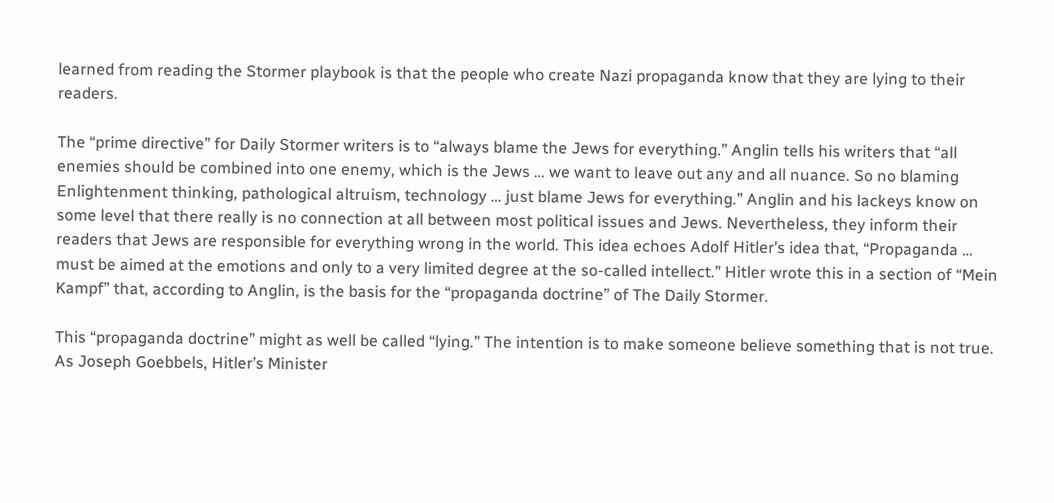learned from reading the Stormer playbook is that the people who create Nazi propaganda know that they are lying to their readers.

The “prime directive” for Daily Stormer writers is to “always blame the Jews for everything.” Anglin tells his writers that “all enemies should be combined into one enemy, which is the Jews … we want to leave out any and all nuance. So no blaming Enlightenment thinking, pathological altruism, technology … just blame Jews for everything.” Anglin and his lackeys know on some level that there really is no connection at all between most political issues and Jews. Nevertheless, they inform their readers that Jews are responsible for everything wrong in the world. This idea echoes Adolf Hitler’s idea that, “Propaganda … must be aimed at the emotions and only to a very limited degree at the so-called intellect.” Hitler wrote this in a section of “Mein Kampf” that, according to Anglin, is the basis for the “propaganda doctrine” of The Daily Stormer.

This “propaganda doctrine” might as well be called “lying.” The intention is to make someone believe something that is not true. As Joseph Goebbels, Hitler’s Minister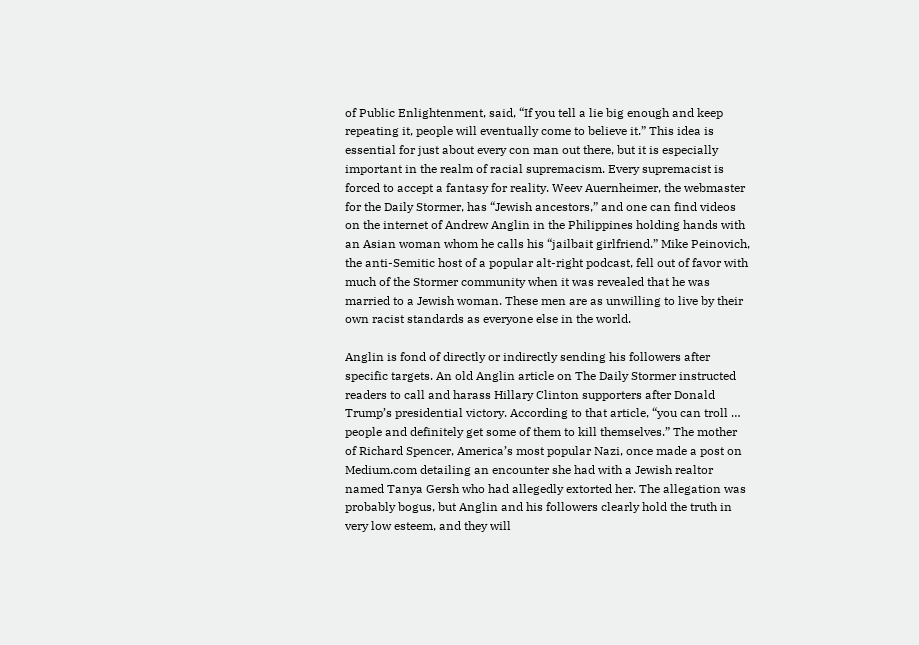of Public Enlightenment, said, “If you tell a lie big enough and keep repeating it, people will eventually come to believe it.” This idea is essential for just about every con man out there, but it is especially important in the realm of racial supremacism. Every supremacist is forced to accept a fantasy for reality. Weev Auernheimer, the webmaster for the Daily Stormer, has “Jewish ancestors,” and one can find videos on the internet of Andrew Anglin in the Philippines holding hands with an Asian woman whom he calls his “jailbait girlfriend.” Mike Peinovich, the anti-Semitic host of a popular alt-right podcast, fell out of favor with much of the Stormer community when it was revealed that he was married to a Jewish woman. These men are as unwilling to live by their own racist standards as everyone else in the world.

Anglin is fond of directly or indirectly sending his followers after specific targets. An old Anglin article on The Daily Stormer instructed readers to call and harass Hillary Clinton supporters after Donald Trump’s presidential victory. According to that article, “you can troll … people and definitely get some of them to kill themselves.” The mother of Richard Spencer, America’s most popular Nazi, once made a post on Medium.com detailing an encounter she had with a Jewish realtor named Tanya Gersh who had allegedly extorted her. The allegation was probably bogus, but Anglin and his followers clearly hold the truth in very low esteem, and they will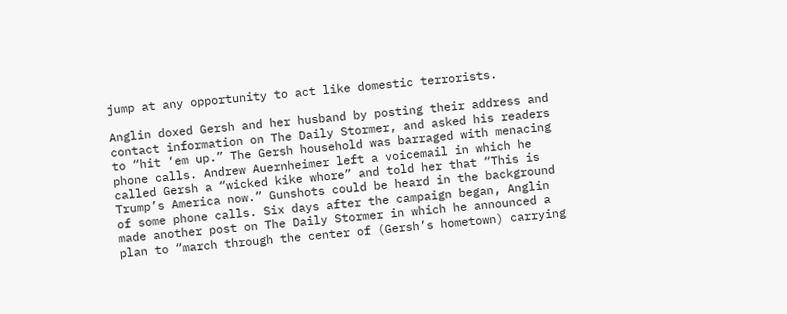jump at any opportunity to act like domestic terrorists.

Anglin doxed Gersh and her husband by posting their address and contact information on The Daily Stormer, and asked his readers to “hit ‘em up.” The Gersh household was barraged with menacing phone calls. Andrew Auernheimer left a voicemail in which he called Gersh a “wicked kike whore” and told her that “This is Trump’s America now.” Gunshots could be heard in the background of some phone calls. Six days after the campaign began, Anglin made another post on The Daily Stormer in which he announced a plan to “march through the center of (Gersh’s hometown) carrying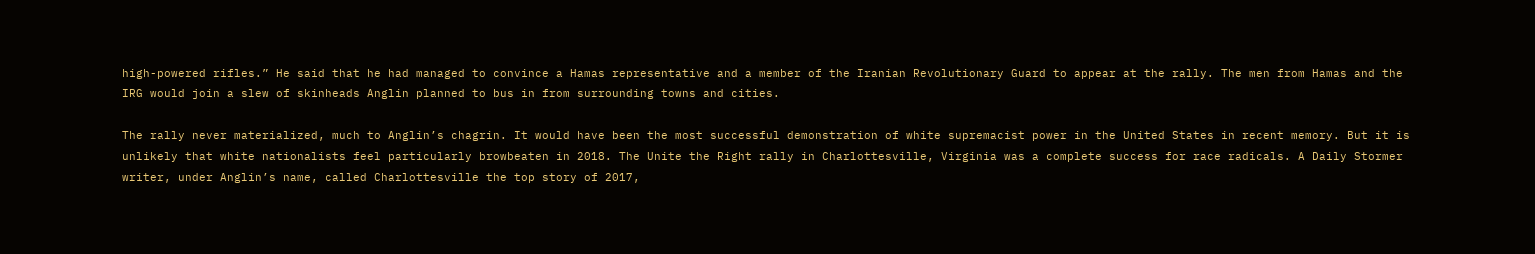high-powered rifles.” He said that he had managed to convince a Hamas representative and a member of the Iranian Revolutionary Guard to appear at the rally. The men from Hamas and the IRG would join a slew of skinheads Anglin planned to bus in from surrounding towns and cities.

The rally never materialized, much to Anglin’s chagrin. It would have been the most successful demonstration of white supremacist power in the United States in recent memory. But it is unlikely that white nationalists feel particularly browbeaten in 2018. The Unite the Right rally in Charlottesville, Virginia was a complete success for race radicals. A Daily Stormer writer, under Anglin’s name, called Charlottesville the top story of 2017,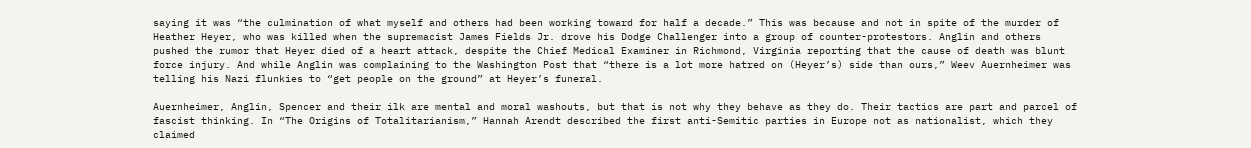saying it was “the culmination of what myself and others had been working toward for half a decade.” This was because and not in spite of the murder of Heather Heyer, who was killed when the supremacist James Fields Jr. drove his Dodge Challenger into a group of counter-protestors. Anglin and others pushed the rumor that Heyer died of a heart attack, despite the Chief Medical Examiner in Richmond, Virginia reporting that the cause of death was blunt force injury. And while Anglin was complaining to the Washington Post that “there is a lot more hatred on (Heyer’s) side than ours,” Weev Auernheimer was telling his Nazi flunkies to “get people on the ground” at Heyer’s funeral.

Auernheimer, Anglin, Spencer and their ilk are mental and moral washouts, but that is not why they behave as they do. Their tactics are part and parcel of fascist thinking. In “The Origins of Totalitarianism,” Hannah Arendt described the first anti-Semitic parties in Europe not as nationalist, which they claimed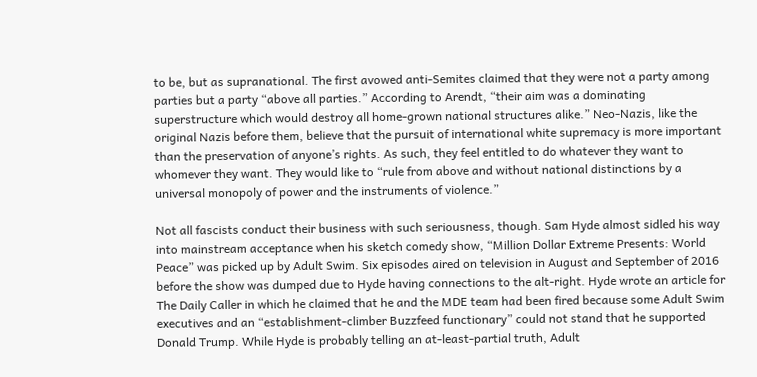to be, but as supranational. The first avowed anti-Semites claimed that they were not a party among parties but a party “above all parties.” According to Arendt, “their aim was a dominating superstructure which would destroy all home-grown national structures alike.” Neo-Nazis, like the original Nazis before them, believe that the pursuit of international white supremacy is more important than the preservation of anyone’s rights. As such, they feel entitled to do whatever they want to whomever they want. They would like to “rule from above and without national distinctions by a universal monopoly of power and the instruments of violence.”

Not all fascists conduct their business with such seriousness, though. Sam Hyde almost sidled his way into mainstream acceptance when his sketch comedy show, “Million Dollar Extreme Presents: World Peace” was picked up by Adult Swim. Six episodes aired on television in August and September of 2016 before the show was dumped due to Hyde having connections to the alt-right. Hyde wrote an article for The Daily Caller in which he claimed that he and the MDE team had been fired because some Adult Swim executives and an “establishment-climber Buzzfeed functionary” could not stand that he supported Donald Trump. While Hyde is probably telling an at-least-partial truth, Adult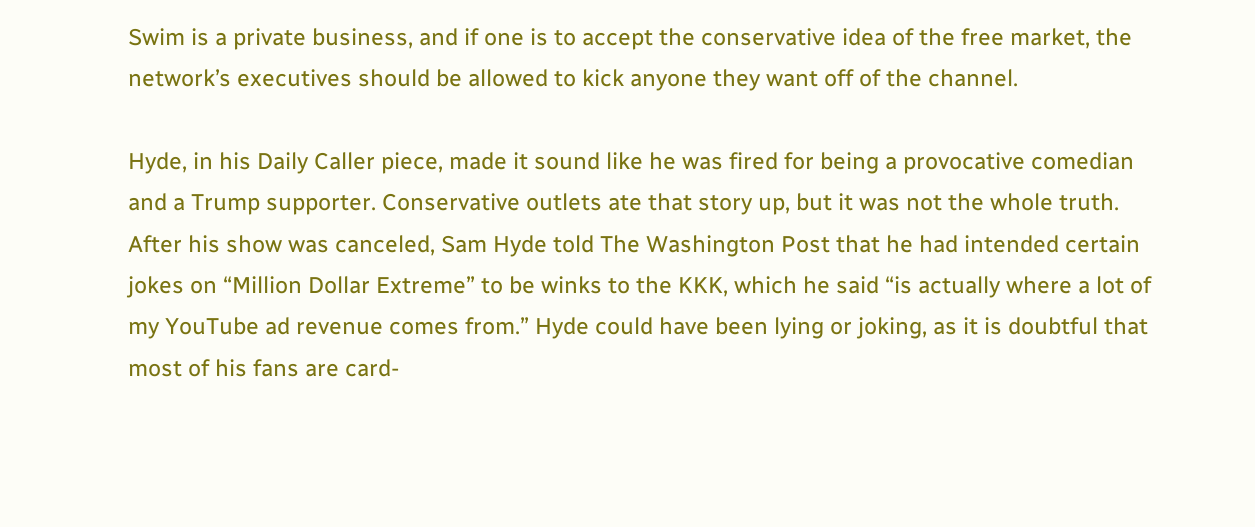Swim is a private business, and if one is to accept the conservative idea of the free market, the network’s executives should be allowed to kick anyone they want off of the channel.

Hyde, in his Daily Caller piece, made it sound like he was fired for being a provocative comedian and a Trump supporter. Conservative outlets ate that story up, but it was not the whole truth. After his show was canceled, Sam Hyde told The Washington Post that he had intended certain jokes on “Million Dollar Extreme” to be winks to the KKK, which he said “is actually where a lot of my YouTube ad revenue comes from.” Hyde could have been lying or joking, as it is doubtful that most of his fans are card-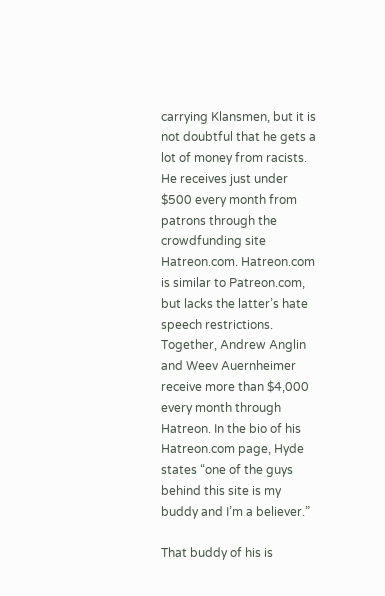carrying Klansmen, but it is not doubtful that he gets a lot of money from racists. He receives just under $500 every month from patrons through the crowdfunding site Hatreon.com. Hatreon.com is similar to Patreon.com, but lacks the latter’s hate speech restrictions. Together, Andrew Anglin and Weev Auernheimer receive more than $4,000 every month through Hatreon. In the bio of his Hatreon.com page, Hyde states “one of the guys behind this site is my buddy and I’m a believer.”

That buddy of his is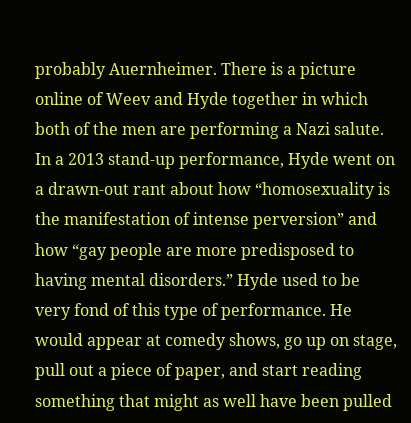probably Auernheimer. There is a picture online of Weev and Hyde together in which both of the men are performing a Nazi salute. In a 2013 stand-up performance, Hyde went on a drawn-out rant about how “homosexuality is the manifestation of intense perversion” and how “gay people are more predisposed to having mental disorders.” Hyde used to be very fond of this type of performance. He would appear at comedy shows, go up on stage, pull out a piece of paper, and start reading something that might as well have been pulled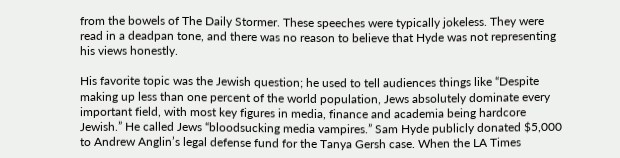from the bowels of The Daily Stormer. These speeches were typically jokeless. They were read in a deadpan tone, and there was no reason to believe that Hyde was not representing his views honestly.

His favorite topic was the Jewish question; he used to tell audiences things like “Despite making up less than one percent of the world population, Jews absolutely dominate every important field, with most key figures in media, finance and academia being hardcore Jewish.” He called Jews “bloodsucking media vampires.” Sam Hyde publicly donated $5,000 to Andrew Anglin’s legal defense fund for the Tanya Gersh case. When the LA Times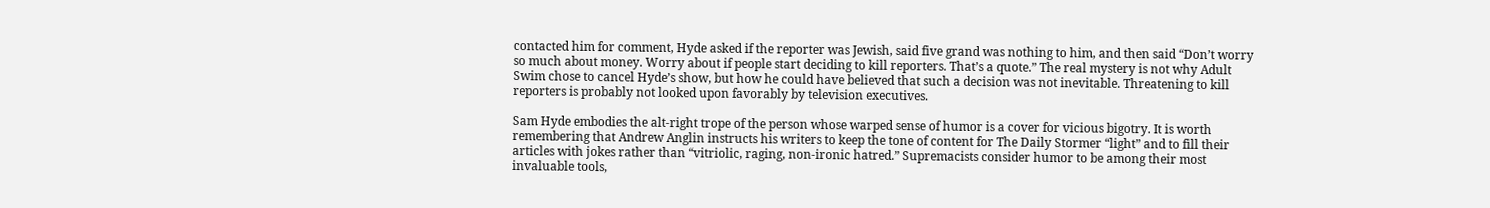contacted him for comment, Hyde asked if the reporter was Jewish, said five grand was nothing to him, and then said “Don’t worry so much about money. Worry about if people start deciding to kill reporters. That’s a quote.” The real mystery is not why Adult Swim chose to cancel Hyde’s show, but how he could have believed that such a decision was not inevitable. Threatening to kill reporters is probably not looked upon favorably by television executives.

Sam Hyde embodies the alt-right trope of the person whose warped sense of humor is a cover for vicious bigotry. It is worth remembering that Andrew Anglin instructs his writers to keep the tone of content for The Daily Stormer “light” and to fill their articles with jokes rather than “vitriolic, raging, non-ironic hatred.” Supremacists consider humor to be among their most invaluable tools,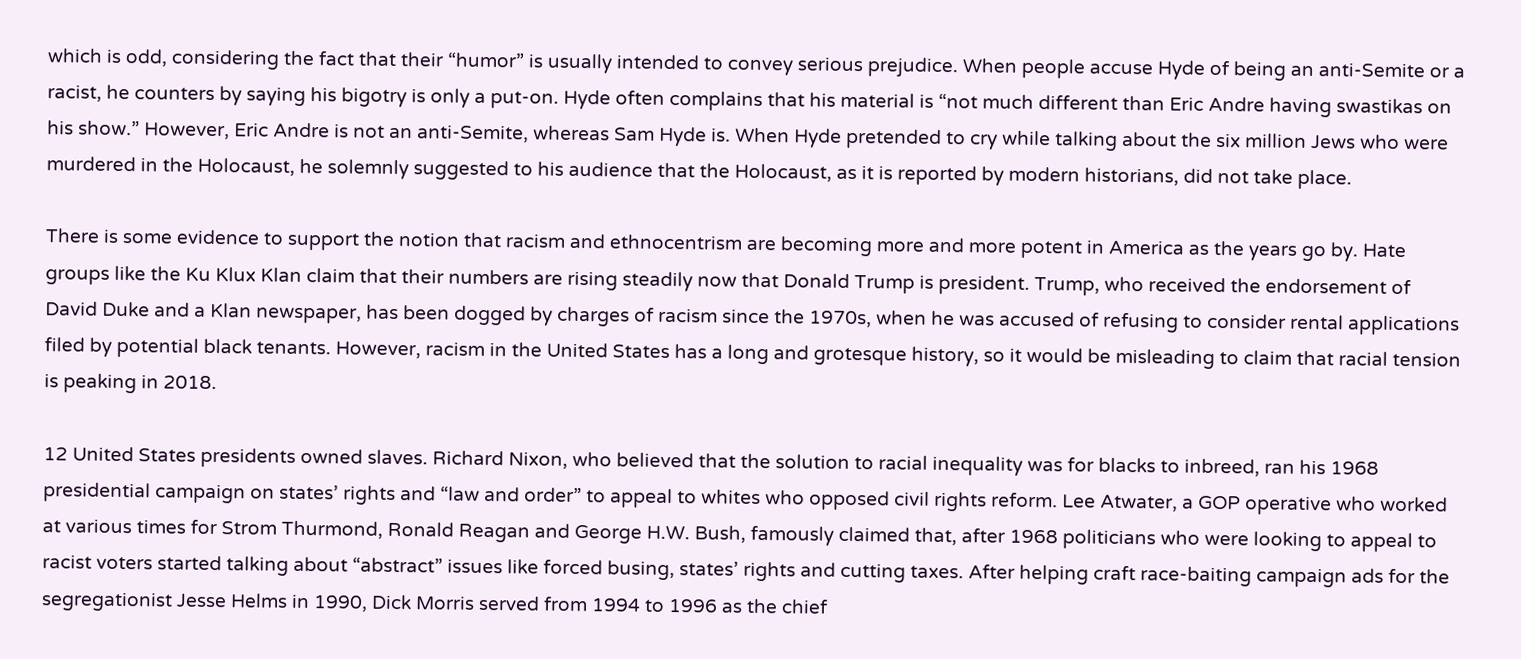which is odd, considering the fact that their “humor” is usually intended to convey serious prejudice. When people accuse Hyde of being an anti-Semite or a racist, he counters by saying his bigotry is only a put-on. Hyde often complains that his material is “not much different than Eric Andre having swastikas on his show.” However, Eric Andre is not an anti-Semite, whereas Sam Hyde is. When Hyde pretended to cry while talking about the six million Jews who were murdered in the Holocaust, he solemnly suggested to his audience that the Holocaust, as it is reported by modern historians, did not take place.

There is some evidence to support the notion that racism and ethnocentrism are becoming more and more potent in America as the years go by. Hate groups like the Ku Klux Klan claim that their numbers are rising steadily now that Donald Trump is president. Trump, who received the endorsement of David Duke and a Klan newspaper, has been dogged by charges of racism since the 1970s, when he was accused of refusing to consider rental applications filed by potential black tenants. However, racism in the United States has a long and grotesque history, so it would be misleading to claim that racial tension is peaking in 2018.

12 United States presidents owned slaves. Richard Nixon, who believed that the solution to racial inequality was for blacks to inbreed, ran his 1968 presidential campaign on states’ rights and “law and order” to appeal to whites who opposed civil rights reform. Lee Atwater, a GOP operative who worked at various times for Strom Thurmond, Ronald Reagan and George H.W. Bush, famously claimed that, after 1968 politicians who were looking to appeal to racist voters started talking about “abstract” issues like forced busing, states’ rights and cutting taxes. After helping craft race-baiting campaign ads for the segregationist Jesse Helms in 1990, Dick Morris served from 1994 to 1996 as the chief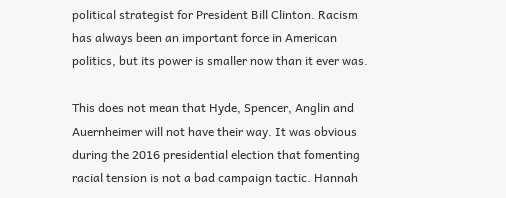political strategist for President Bill Clinton. Racism has always been an important force in American politics, but its power is smaller now than it ever was.

This does not mean that Hyde, Spencer, Anglin and Auernheimer will not have their way. It was obvious during the 2016 presidential election that fomenting racial tension is not a bad campaign tactic. Hannah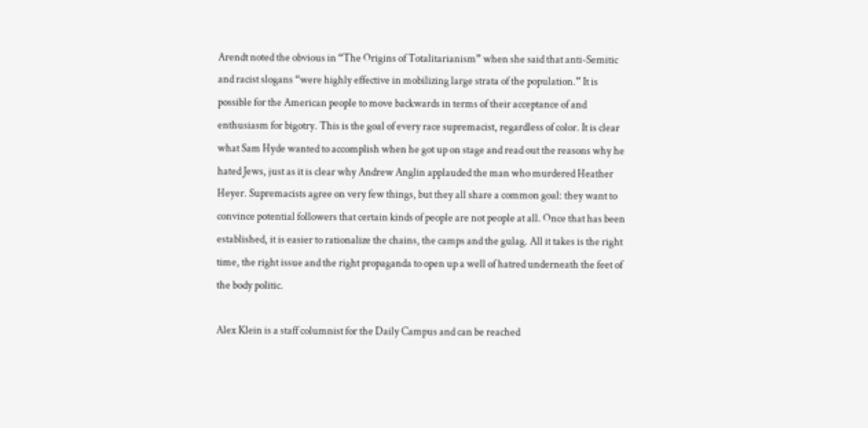Arendt noted the obvious in “The Origins of Totalitarianism” when she said that anti-Semitic and racist slogans “were highly effective in mobilizing large strata of the population.” It is possible for the American people to move backwards in terms of their acceptance of and enthusiasm for bigotry. This is the goal of every race supremacist, regardless of color. It is clear what Sam Hyde wanted to accomplish when he got up on stage and read out the reasons why he hated Jews, just as it is clear why Andrew Anglin applauded the man who murdered Heather Heyer. Supremacists agree on very few things, but they all share a common goal: they want to convince potential followers that certain kinds of people are not people at all. Once that has been established, it is easier to rationalize the chains, the camps and the gulag. All it takes is the right time, the right issue and the right propaganda to open up a well of hatred underneath the feet of the body politic.

Alex Klein is a staff columnist for the Daily Campus and can be reached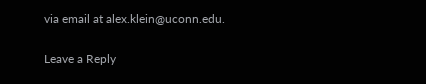via email at alex.klein@uconn.edu.

Leave a Reply